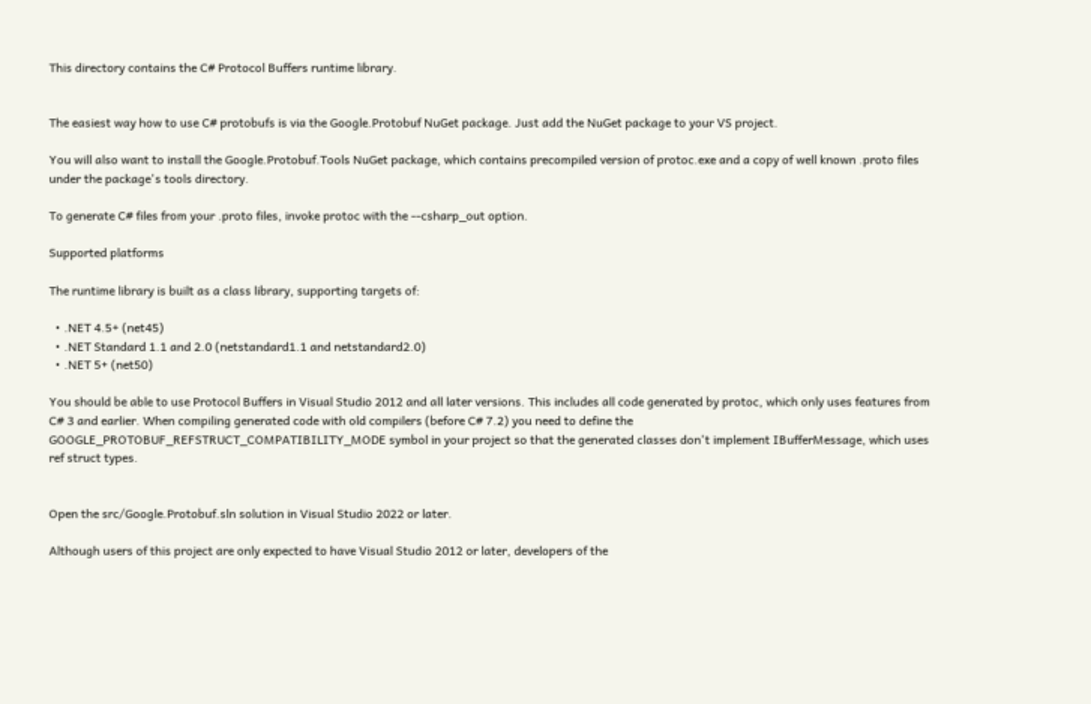This directory contains the C# Protocol Buffers runtime library.


The easiest way how to use C# protobufs is via the Google.Protobuf NuGet package. Just add the NuGet package to your VS project.

You will also want to install the Google.Protobuf.Tools NuGet package, which contains precompiled version of protoc.exe and a copy of well known .proto files under the package's tools directory.

To generate C# files from your .proto files, invoke protoc with the --csharp_out option.

Supported platforms

The runtime library is built as a class library, supporting targets of:

  • .NET 4.5+ (net45)
  • .NET Standard 1.1 and 2.0 (netstandard1.1 and netstandard2.0)
  • .NET 5+ (net50)

You should be able to use Protocol Buffers in Visual Studio 2012 and all later versions. This includes all code generated by protoc, which only uses features from C# 3 and earlier. When compiling generated code with old compilers (before C# 7.2) you need to define the GOOGLE_PROTOBUF_REFSTRUCT_COMPATIBILITY_MODE symbol in your project so that the generated classes don't implement IBufferMessage, which uses ref struct types.


Open the src/Google.Protobuf.sln solution in Visual Studio 2022 or later.

Although users of this project are only expected to have Visual Studio 2012 or later, developers of the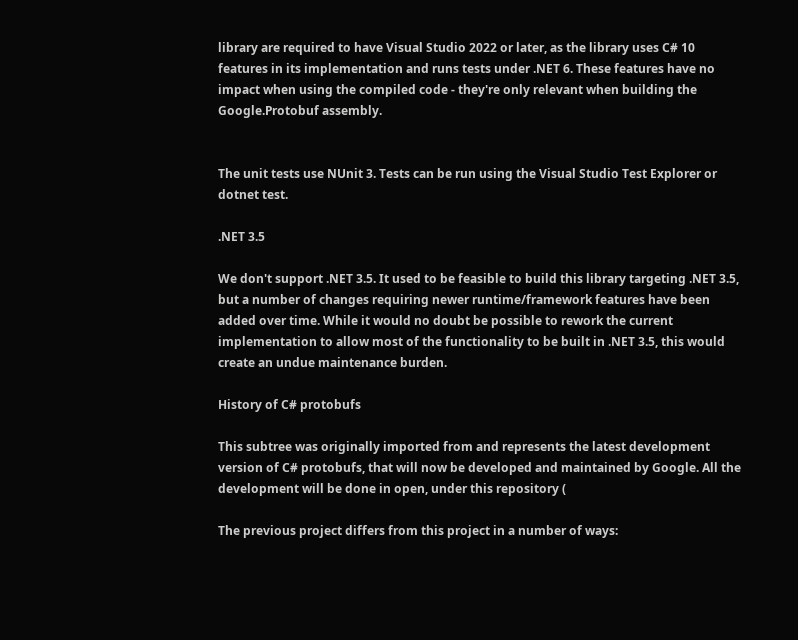library are required to have Visual Studio 2022 or later, as the library uses C# 10 features in its implementation and runs tests under .NET 6. These features have no impact when using the compiled code - they're only relevant when building the Google.Protobuf assembly.


The unit tests use NUnit 3. Tests can be run using the Visual Studio Test Explorer or dotnet test.

.NET 3.5

We don't support .NET 3.5. It used to be feasible to build this library targeting .NET 3.5, but a number of changes requiring newer runtime/framework features have been added over time. While it would no doubt be possible to rework the current implementation to allow most of the functionality to be built in .NET 3.5, this would create an undue maintenance burden.

History of C# protobufs

This subtree was originally imported from and represents the latest development version of C# protobufs, that will now be developed and maintained by Google. All the development will be done in open, under this repository (

The previous project differs from this project in a number of ways: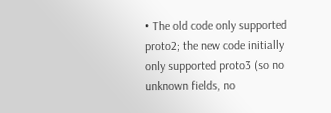• The old code only supported proto2; the new code initially only supported proto3 (so no unknown fields, no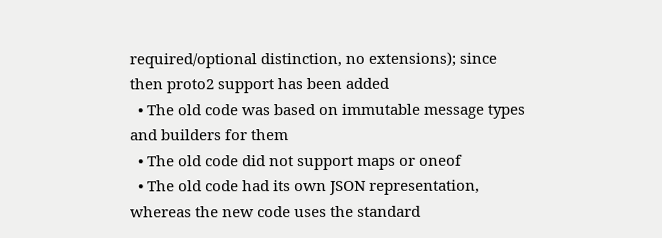required/optional distinction, no extensions); since then proto2 support has been added
  • The old code was based on immutable message types and builders for them
  • The old code did not support maps or oneof
  • The old code had its own JSON representation, whereas the new code uses the standard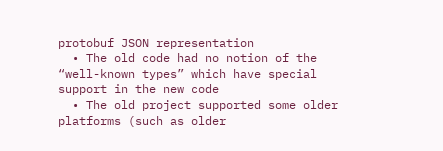protobuf JSON representation
  • The old code had no notion of the “well-known types” which have special support in the new code
  • The old project supported some older platforms (such as older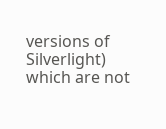versions of Silverlight) which are not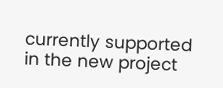currently supported in the new project